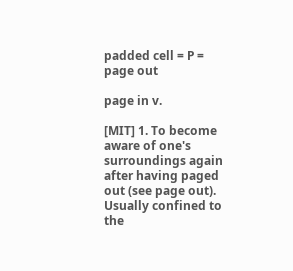padded cell = P = page out

page in v.

[MIT] 1. To become aware of one's surroundings again after having paged out (see page out). Usually confined to the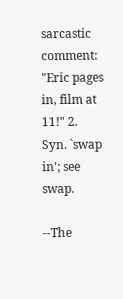sarcastic comment: "Eric pages in, film at 11!" 2. Syn. `swap in'; see swap.

--The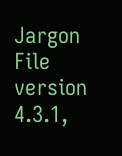Jargon File version 4.3.1,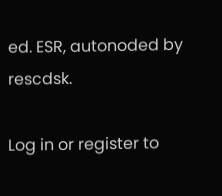ed. ESR, autonoded by rescdsk.

Log in or register to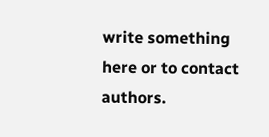write something here or to contact authors.